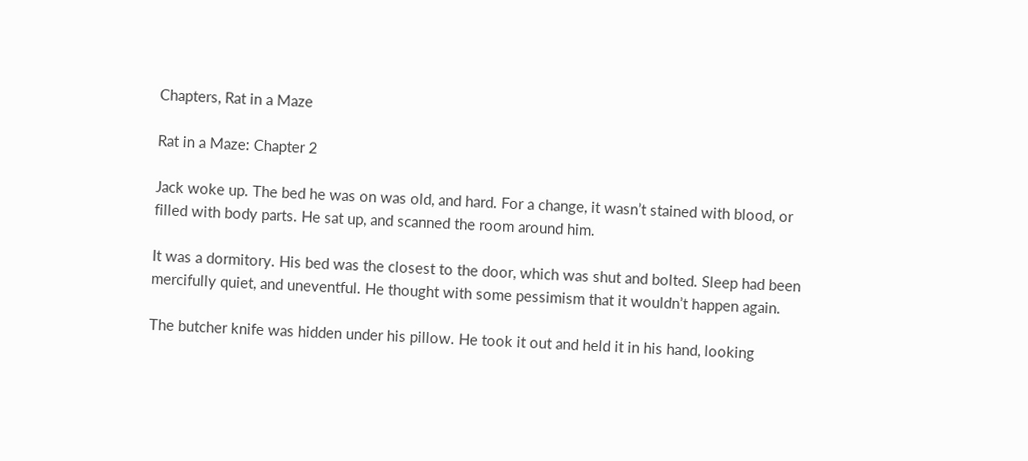Chapters, Rat in a Maze

Rat in a Maze: Chapter 2

Jack woke up. The bed he was on was old, and hard. For a change, it wasn’t stained with blood, or filled with body parts. He sat up, and scanned the room around him.

It was a dormitory. His bed was the closest to the door, which was shut and bolted. Sleep had been mercifully quiet, and uneventful. He thought with some pessimism that it wouldn’t happen again.

The butcher knife was hidden under his pillow. He took it out and held it in his hand, looking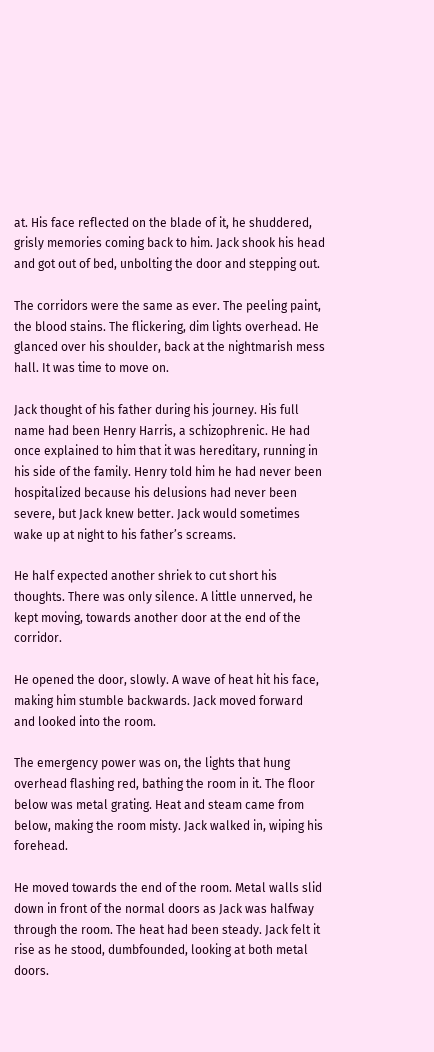at. His face reflected on the blade of it, he shuddered, grisly memories coming back to him. Jack shook his head and got out of bed, unbolting the door and stepping out.

The corridors were the same as ever. The peeling paint, the blood stains. The flickering, dim lights overhead. He glanced over his shoulder, back at the nightmarish mess hall. It was time to move on.

Jack thought of his father during his journey. His full name had been Henry Harris, a schizophrenic. He had once explained to him that it was hereditary, running in his side of the family. Henry told him he had never been hospitalized because his delusions had never been severe, but Jack knew better. Jack would sometimes wake up at night to his father’s screams.

He half expected another shriek to cut short his thoughts. There was only silence. A little unnerved, he kept moving, towards another door at the end of the corridor.

He opened the door, slowly. A wave of heat hit his face, making him stumble backwards. Jack moved forward and looked into the room.

The emergency power was on, the lights that hung overhead flashing red, bathing the room in it. The floor below was metal grating. Heat and steam came from below, making the room misty. Jack walked in, wiping his forehead.

He moved towards the end of the room. Metal walls slid down in front of the normal doors as Jack was halfway through the room. The heat had been steady. Jack felt it rise as he stood, dumbfounded, looking at both metal doors.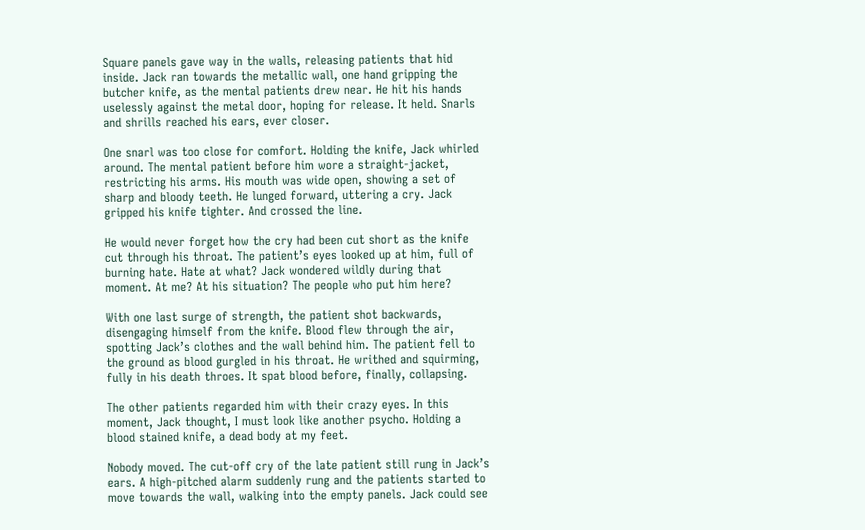Square panels gave way in the walls, releasing patients that hid inside. Jack ran towards the metallic wall, one hand gripping the butcher knife, as the mental patients drew near. He hit his hands uselessly against the metal door, hoping for release. It held. Snarls and shrills reached his ears, ever closer.

One snarl was too close for comfort. Holding the knife, Jack whirled around. The mental patient before him wore a straight-jacket, restricting his arms. His mouth was wide open, showing a set of sharp and bloody teeth. He lunged forward, uttering a cry. Jack gripped his knife tighter. And crossed the line.

He would never forget how the cry had been cut short as the knife cut through his throat. The patient’s eyes looked up at him, full of burning hate. Hate at what? Jack wondered wildly during that moment. At me? At his situation? The people who put him here?

With one last surge of strength, the patient shot backwards, disengaging himself from the knife. Blood flew through the air, spotting Jack’s clothes and the wall behind him. The patient fell to the ground as blood gurgled in his throat. He writhed and squirming, fully in his death throes. It spat blood before, finally, collapsing.

The other patients regarded him with their crazy eyes. In this moment, Jack thought, I must look like another psycho. Holding a blood stained knife, a dead body at my feet.

Nobody moved. The cut-off cry of the late patient still rung in Jack’s ears. A high-pitched alarm suddenly rung and the patients started to move towards the wall, walking into the empty panels. Jack could see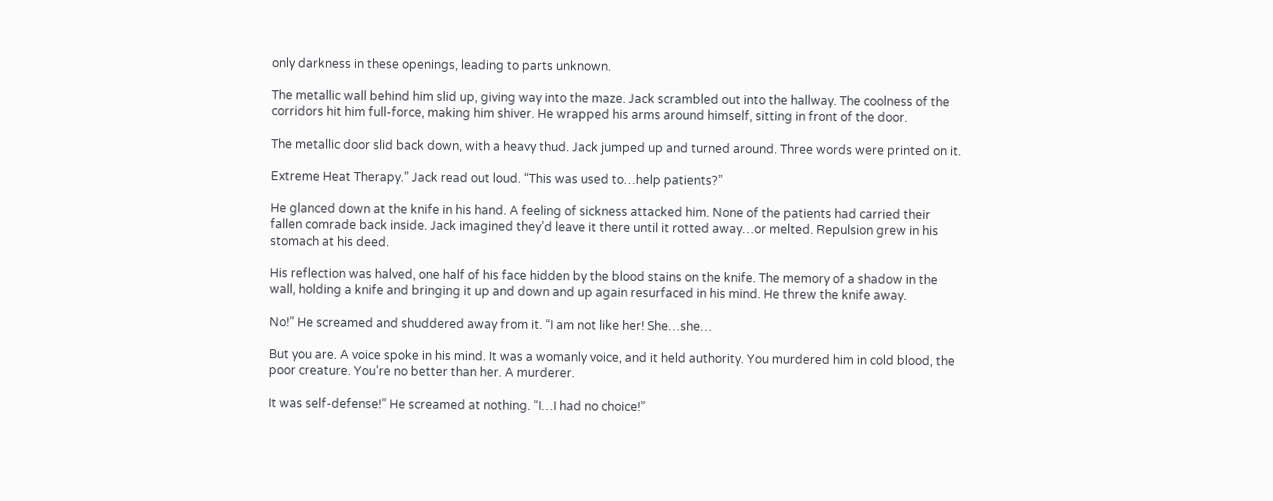only darkness in these openings, leading to parts unknown.

The metallic wall behind him slid up, giving way into the maze. Jack scrambled out into the hallway. The coolness of the corridors hit him full-force, making him shiver. He wrapped his arms around himself, sitting in front of the door.

The metallic door slid back down, with a heavy thud. Jack jumped up and turned around. Three words were printed on it.

Extreme Heat Therapy.” Jack read out loud. “This was used to…help patients?”

He glanced down at the knife in his hand. A feeling of sickness attacked him. None of the patients had carried their fallen comrade back inside. Jack imagined they’d leave it there until it rotted away…or melted. Repulsion grew in his stomach at his deed.

His reflection was halved, one half of his face hidden by the blood stains on the knife. The memory of a shadow in the wall, holding a knife and bringing it up and down and up again resurfaced in his mind. He threw the knife away.

No!” He screamed and shuddered away from it. “I am not like her! She…she…

But you are. A voice spoke in his mind. It was a womanly voice, and it held authority. You murdered him in cold blood, the poor creature. You’re no better than her. A murderer.

It was self-defense!” He screamed at nothing. “I…I had no choice!”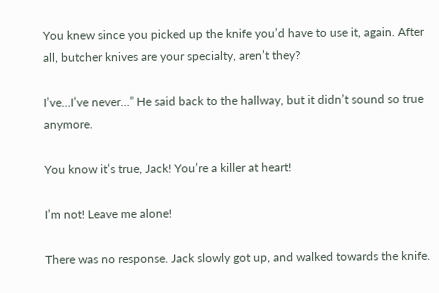You knew since you picked up the knife you’d have to use it, again. After all, butcher knives are your specialty, aren’t they?

I’ve…I’ve never…” He said back to the hallway, but it didn’t sound so true anymore.

You know it’s true, Jack! You’re a killer at heart!

I’m not! Leave me alone!

There was no response. Jack slowly got up, and walked towards the knife.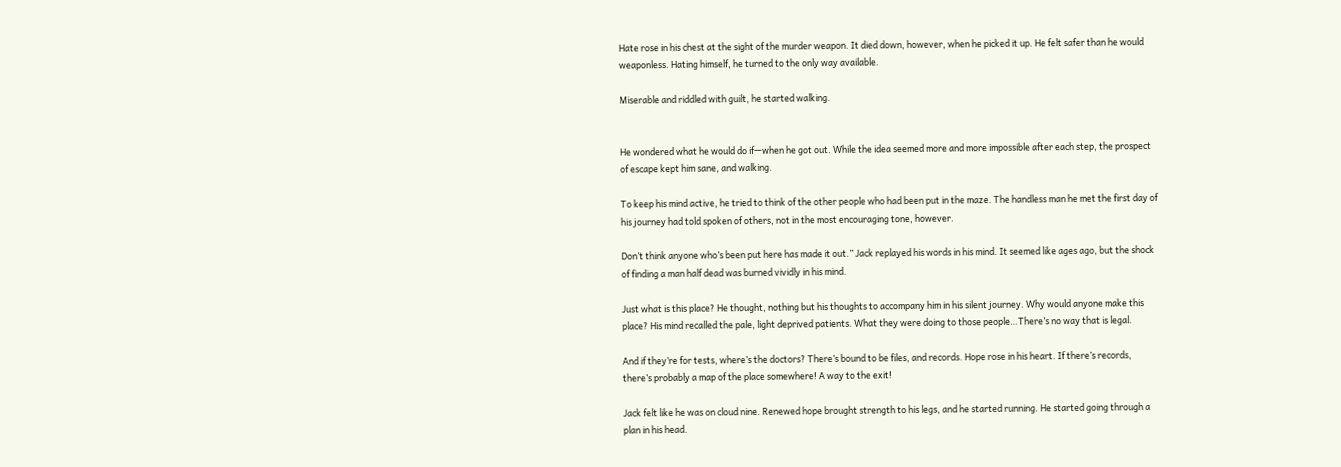Hate rose in his chest at the sight of the murder weapon. It died down, however, when he picked it up. He felt safer than he would weaponless. Hating himself, he turned to the only way available.

Miserable and riddled with guilt, he started walking.


He wondered what he would do if—when he got out. While the idea seemed more and more impossible after each step, the prospect of escape kept him sane, and walking.

To keep his mind active, he tried to think of the other people who had been put in the maze. The handless man he met the first day of his journey had told spoken of others, not in the most encouraging tone, however.

Don’t think anyone who’s been put here has made it out.” Jack replayed his words in his mind. It seemed like ages ago, but the shock of finding a man half dead was burned vividly in his mind.

Just what is this place? He thought, nothing but his thoughts to accompany him in his silent journey. Why would anyone make this place? His mind recalled the pale, light deprived patients. What they were doing to those people…There’s no way that is legal.

And if they’re for tests, where’s the doctors? There’s bound to be files, and records. Hope rose in his heart. If there’s records, there’s probably a map of the place somewhere! A way to the exit!

Jack felt like he was on cloud nine. Renewed hope brought strength to his legs, and he started running. He started going through a plan in his head.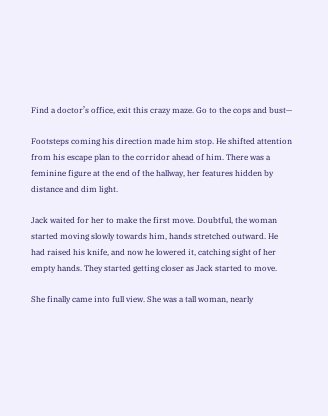Find a doctor’s office, exit this crazy maze. Go to the cops and bust—

Footsteps coming his direction made him stop. He shifted attention from his escape plan to the corridor ahead of him. There was a feminine figure at the end of the hallway, her features hidden by distance and dim light.

Jack waited for her to make the first move. Doubtful, the woman started moving slowly towards him, hands stretched outward. He had raised his knife, and now he lowered it, catching sight of her empty hands. They started getting closer as Jack started to move.

She finally came into full view. She was a tall woman, nearly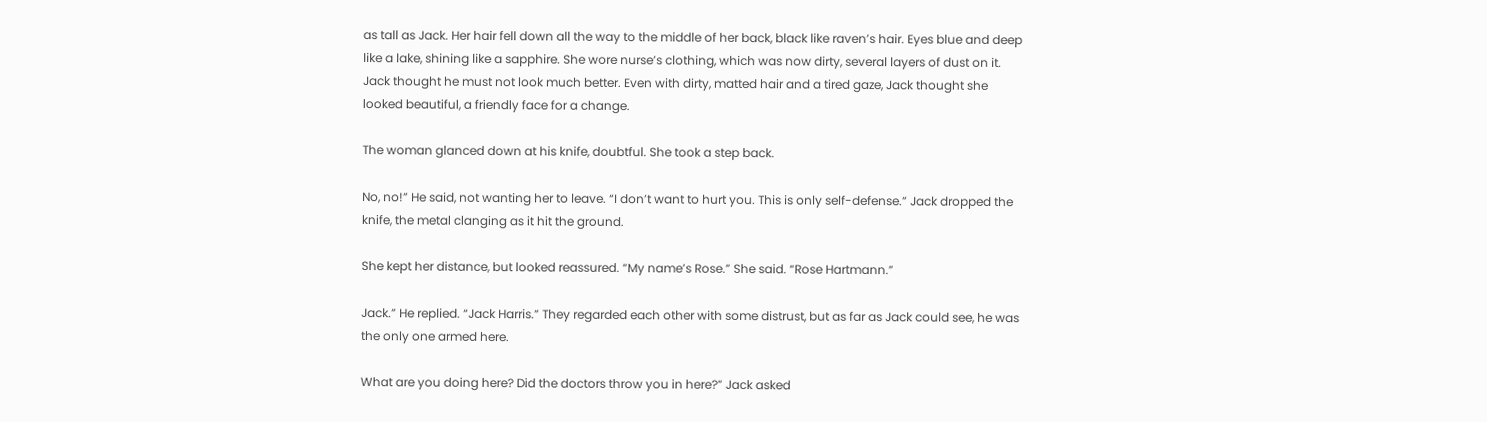as tall as Jack. Her hair fell down all the way to the middle of her back, black like raven’s hair. Eyes blue and deep like a lake, shining like a sapphire. She wore nurse’s clothing, which was now dirty, several layers of dust on it. Jack thought he must not look much better. Even with dirty, matted hair and a tired gaze, Jack thought she looked beautiful, a friendly face for a change.

The woman glanced down at his knife, doubtful. She took a step back.

No, no!” He said, not wanting her to leave. “I don’t want to hurt you. This is only self-defense.” Jack dropped the knife, the metal clanging as it hit the ground.

She kept her distance, but looked reassured. “My name’s Rose.” She said. “Rose Hartmann.”

Jack.” He replied. “Jack Harris.” They regarded each other with some distrust, but as far as Jack could see, he was the only one armed here.

What are you doing here? Did the doctors throw you in here?” Jack asked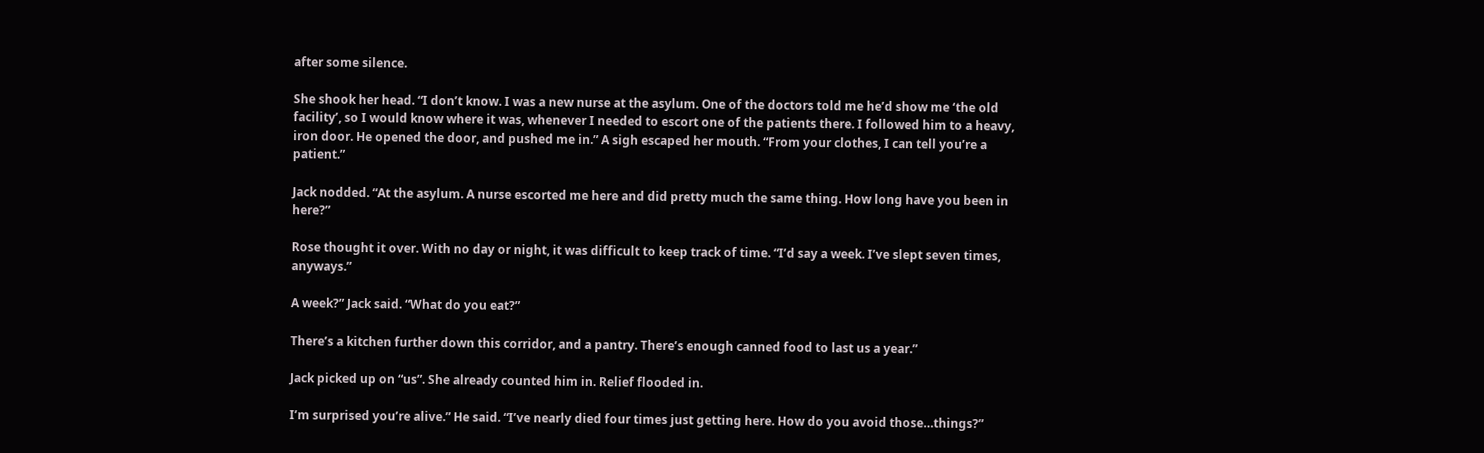after some silence.

She shook her head. “I don’t know. I was a new nurse at the asylum. One of the doctors told me he’d show me ‘the old facility’, so I would know where it was, whenever I needed to escort one of the patients there. I followed him to a heavy, iron door. He opened the door, and pushed me in.” A sigh escaped her mouth. “From your clothes, I can tell you’re a patient.”

Jack nodded. “At the asylum. A nurse escorted me here and did pretty much the same thing. How long have you been in here?”

Rose thought it over. With no day or night, it was difficult to keep track of time. “I’d say a week. I’ve slept seven times, anyways.”

A week?” Jack said. “What do you eat?”

There’s a kitchen further down this corridor, and a pantry. There’s enough canned food to last us a year.”

Jack picked up on “us”. She already counted him in. Relief flooded in.

I’m surprised you’re alive.” He said. “I’ve nearly died four times just getting here. How do you avoid those…things?”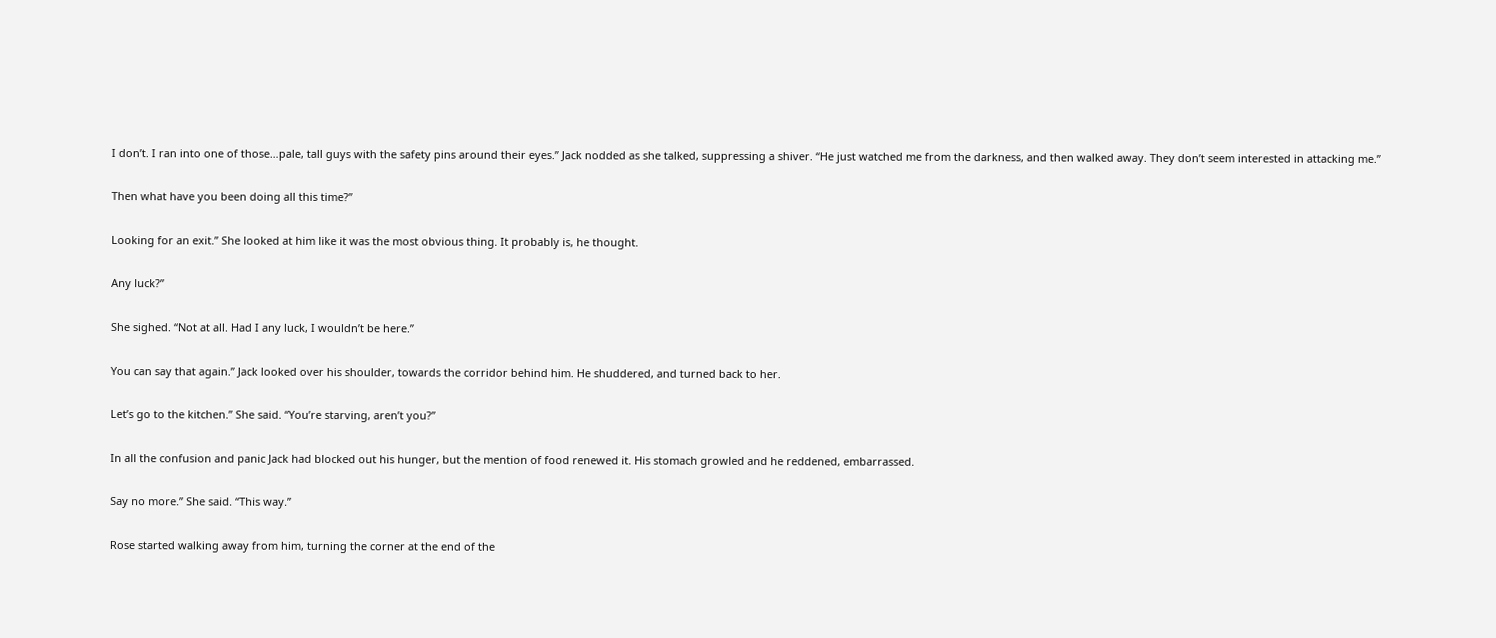I don’t. I ran into one of those…pale, tall guys with the safety pins around their eyes.” Jack nodded as she talked, suppressing a shiver. “He just watched me from the darkness, and then walked away. They don’t seem interested in attacking me.”

Then what have you been doing all this time?”

Looking for an exit.” She looked at him like it was the most obvious thing. It probably is, he thought.

Any luck?”

She sighed. “Not at all. Had I any luck, I wouldn’t be here.”

You can say that again.” Jack looked over his shoulder, towards the corridor behind him. He shuddered, and turned back to her.

Let’s go to the kitchen.” She said. “You’re starving, aren’t you?”

In all the confusion and panic Jack had blocked out his hunger, but the mention of food renewed it. His stomach growled and he reddened, embarrassed.

Say no more.” She said. “This way.”

Rose started walking away from him, turning the corner at the end of the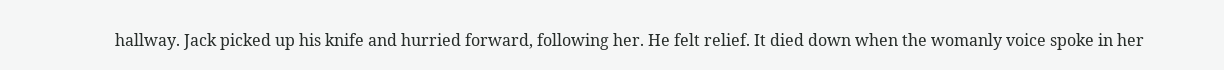hallway. Jack picked up his knife and hurried forward, following her. He felt relief. It died down when the womanly voice spoke in her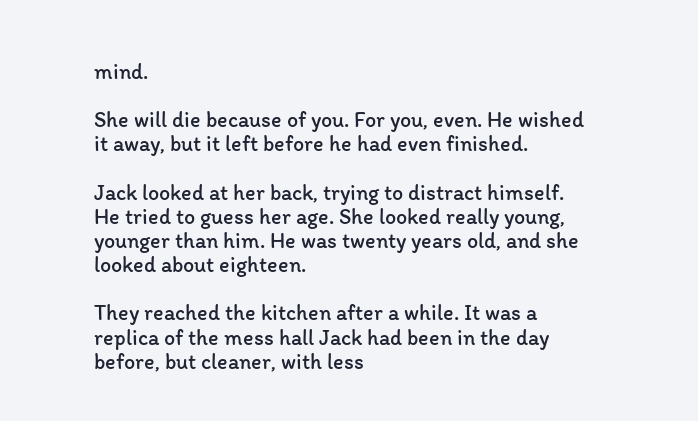mind.

She will die because of you. For you, even. He wished it away, but it left before he had even finished.

Jack looked at her back, trying to distract himself. He tried to guess her age. She looked really young, younger than him. He was twenty years old, and she looked about eighteen.

They reached the kitchen after a while. It was a replica of the mess hall Jack had been in the day before, but cleaner, with less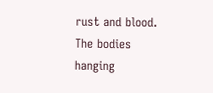rust and blood. The bodies hanging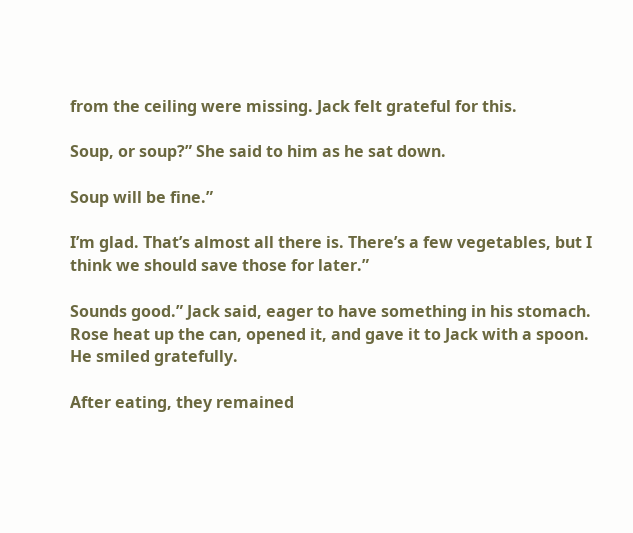from the ceiling were missing. Jack felt grateful for this.

Soup, or soup?” She said to him as he sat down.

Soup will be fine.”

I’m glad. That’s almost all there is. There’s a few vegetables, but I think we should save those for later.”

Sounds good.” Jack said, eager to have something in his stomach. Rose heat up the can, opened it, and gave it to Jack with a spoon. He smiled gratefully.

After eating, they remained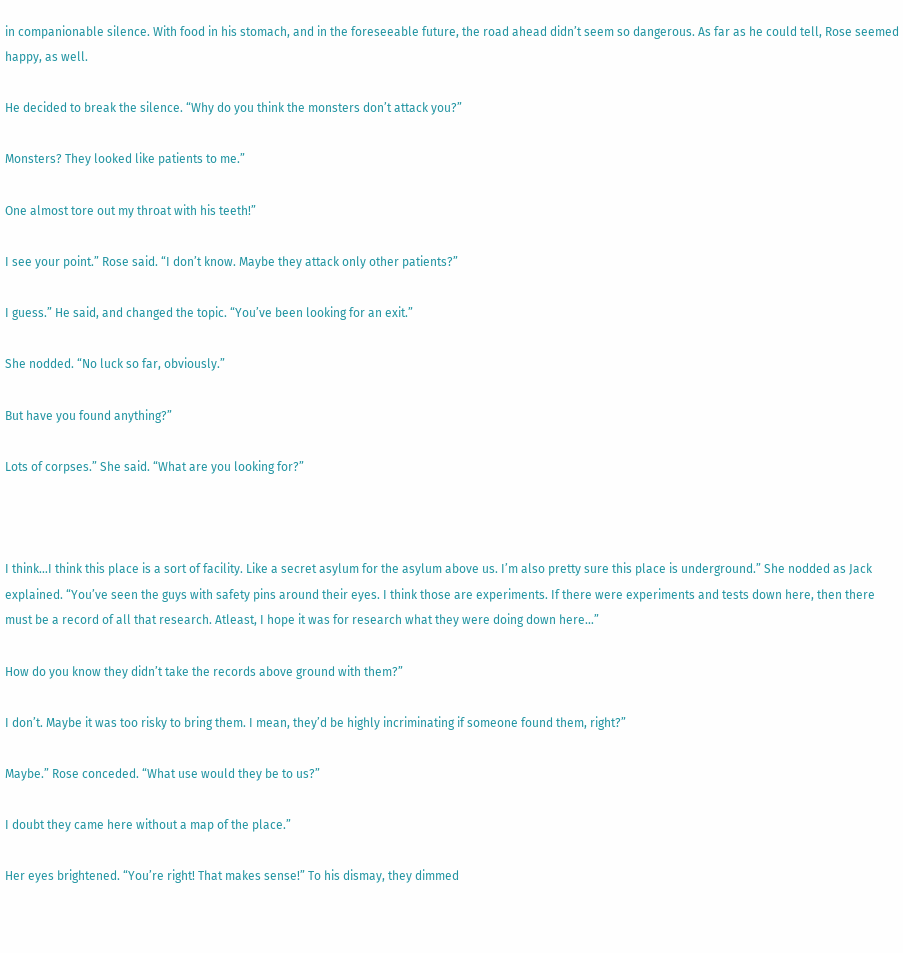in companionable silence. With food in his stomach, and in the foreseeable future, the road ahead didn’t seem so dangerous. As far as he could tell, Rose seemed happy, as well.

He decided to break the silence. “Why do you think the monsters don’t attack you?”

Monsters? They looked like patients to me.”

One almost tore out my throat with his teeth!”

I see your point.” Rose said. “I don’t know. Maybe they attack only other patients?”

I guess.” He said, and changed the topic. “You’ve been looking for an exit.”

She nodded. “No luck so far, obviously.”

But have you found anything?”

Lots of corpses.” She said. “What are you looking for?”



I think…I think this place is a sort of facility. Like a secret asylum for the asylum above us. I’m also pretty sure this place is underground.” She nodded as Jack explained. “You’ve seen the guys with safety pins around their eyes. I think those are experiments. If there were experiments and tests down here, then there must be a record of all that research. Atleast, I hope it was for research what they were doing down here…”

How do you know they didn’t take the records above ground with them?”

I don’t. Maybe it was too risky to bring them. I mean, they’d be highly incriminating if someone found them, right?”

Maybe.” Rose conceded. “What use would they be to us?”

I doubt they came here without a map of the place.”

Her eyes brightened. “You’re right! That makes sense!” To his dismay, they dimmed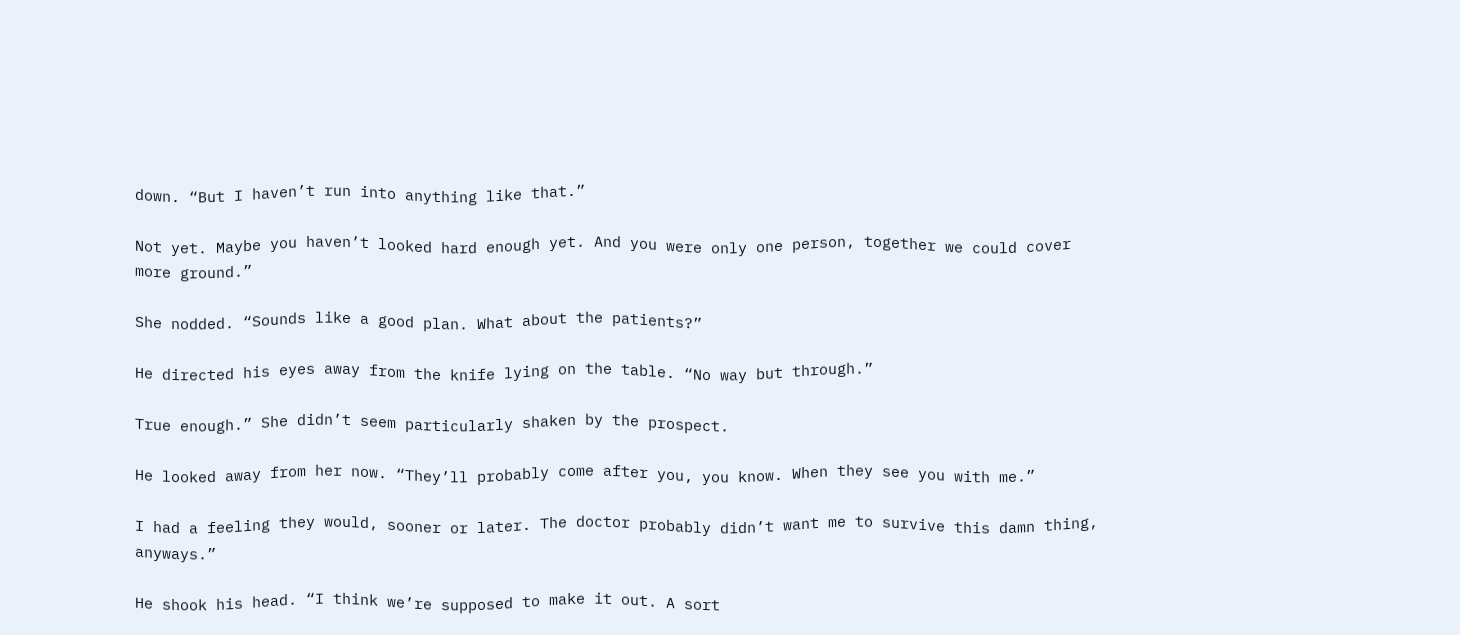down. “But I haven’t run into anything like that.”

Not yet. Maybe you haven’t looked hard enough yet. And you were only one person, together we could cover more ground.”

She nodded. “Sounds like a good plan. What about the patients?”

He directed his eyes away from the knife lying on the table. “No way but through.”

True enough.” She didn’t seem particularly shaken by the prospect.

He looked away from her now. “They’ll probably come after you, you know. When they see you with me.”

I had a feeling they would, sooner or later. The doctor probably didn’t want me to survive this damn thing, anyways.”

He shook his head. “I think we’re supposed to make it out. A sort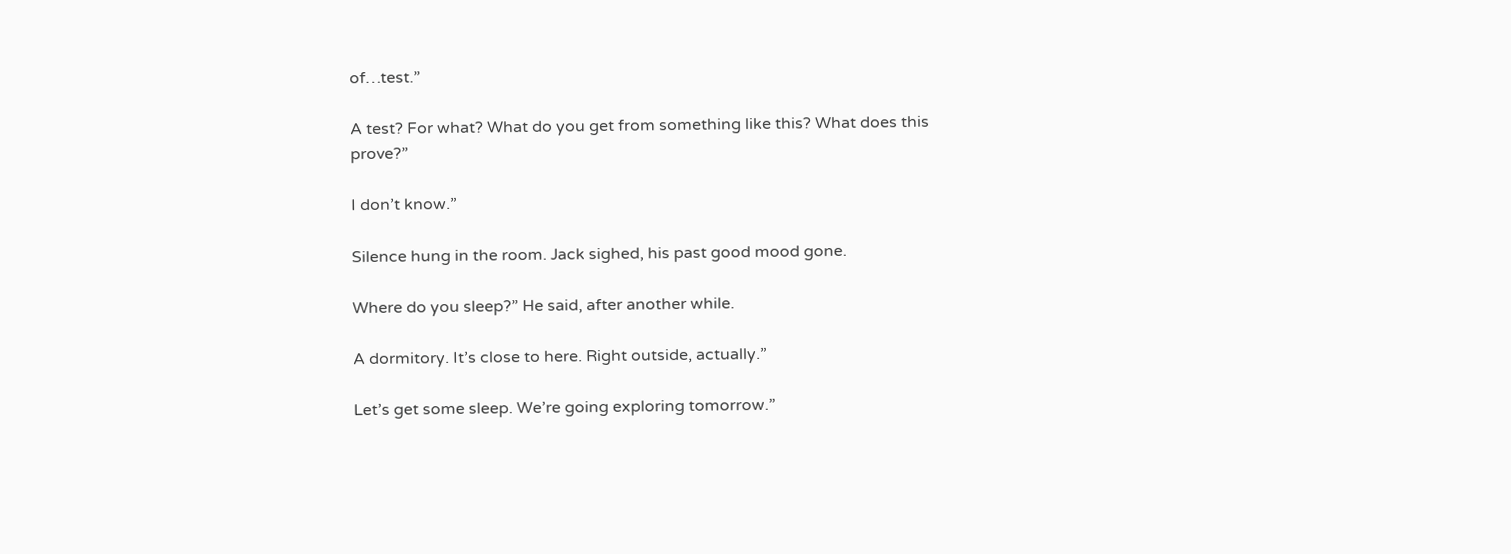of…test.”

A test? For what? What do you get from something like this? What does this prove?”

I don’t know.”

Silence hung in the room. Jack sighed, his past good mood gone.

Where do you sleep?” He said, after another while.

A dormitory. It’s close to here. Right outside, actually.”

Let’s get some sleep. We’re going exploring tomorrow.”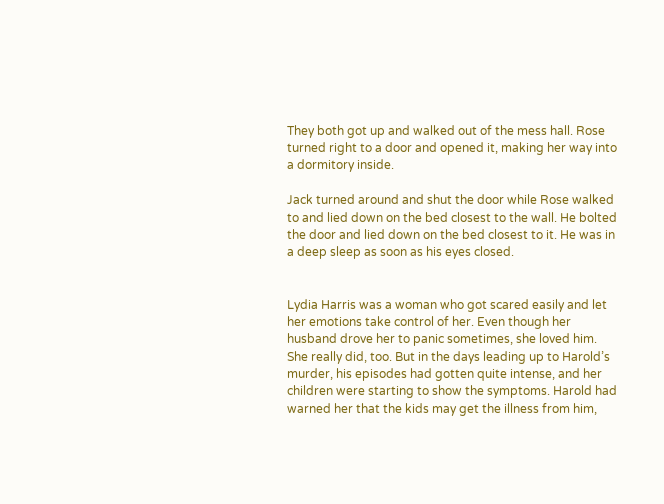They both got up and walked out of the mess hall. Rose turned right to a door and opened it, making her way into a dormitory inside.

Jack turned around and shut the door while Rose walked to and lied down on the bed closest to the wall. He bolted the door and lied down on the bed closest to it. He was in a deep sleep as soon as his eyes closed.


Lydia Harris was a woman who got scared easily and let her emotions take control of her. Even though her husband drove her to panic sometimes, she loved him. She really did, too. But in the days leading up to Harold’s murder, his episodes had gotten quite intense, and her children were starting to show the symptoms. Harold had warned her that the kids may get the illness from him,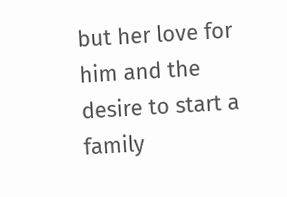but her love for him and the desire to start a family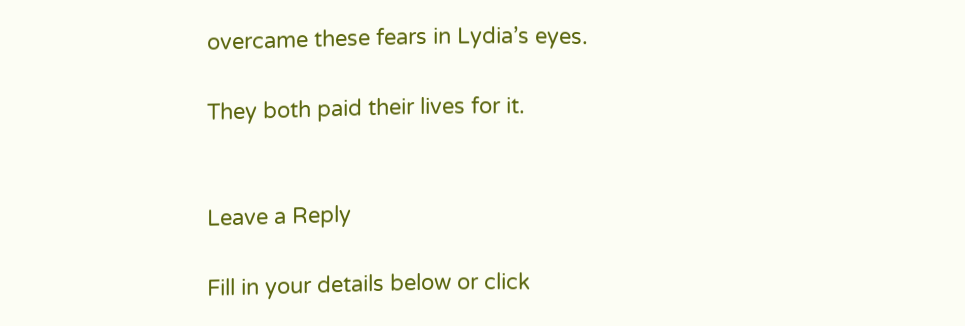overcame these fears in Lydia’s eyes.

They both paid their lives for it.


Leave a Reply

Fill in your details below or click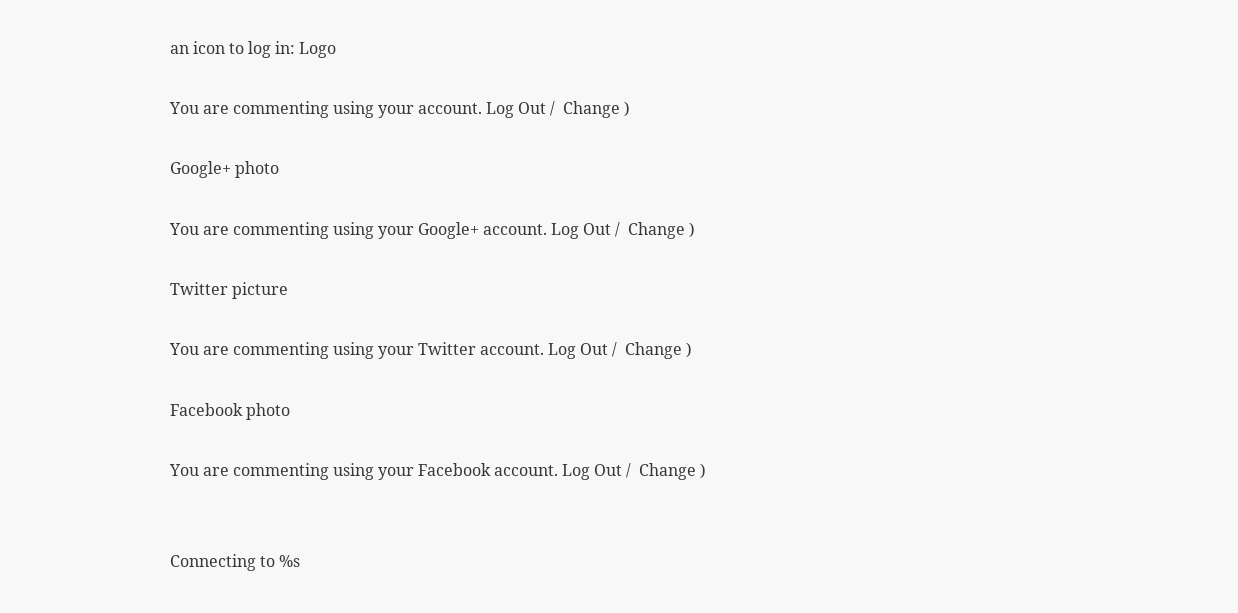an icon to log in: Logo

You are commenting using your account. Log Out /  Change )

Google+ photo

You are commenting using your Google+ account. Log Out /  Change )

Twitter picture

You are commenting using your Twitter account. Log Out /  Change )

Facebook photo

You are commenting using your Facebook account. Log Out /  Change )


Connecting to %s